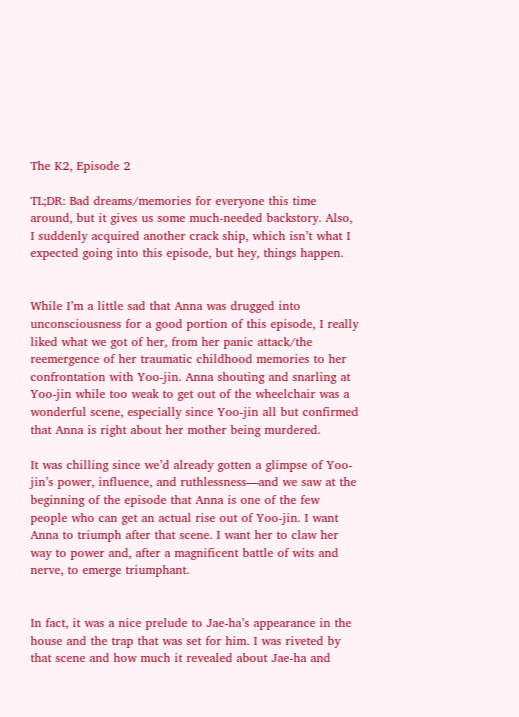The K2, Episode 2

TL;DR: Bad dreams/memories for everyone this time around, but it gives us some much-needed backstory. Also, I suddenly acquired another crack ship, which isn’t what I expected going into this episode, but hey, things happen.


While I’m a little sad that Anna was drugged into unconsciousness for a good portion of this episode, I really liked what we got of her, from her panic attack/the reemergence of her traumatic childhood memories to her confrontation with Yoo-jin. Anna shouting and snarling at Yoo-jin while too weak to get out of the wheelchair was a wonderful scene, especially since Yoo-jin all but confirmed that Anna is right about her mother being murdered.

It was chilling since we’d already gotten a glimpse of Yoo-jin’s power, influence, and ruthlessness—and we saw at the beginning of the episode that Anna is one of the few people who can get an actual rise out of Yoo-jin. I want Anna to triumph after that scene. I want her to claw her way to power and, after a magnificent battle of wits and nerve, to emerge triumphant.


In fact, it was a nice prelude to Jae-ha’s appearance in the house and the trap that was set for him. I was riveted by that scene and how much it revealed about Jae-ha and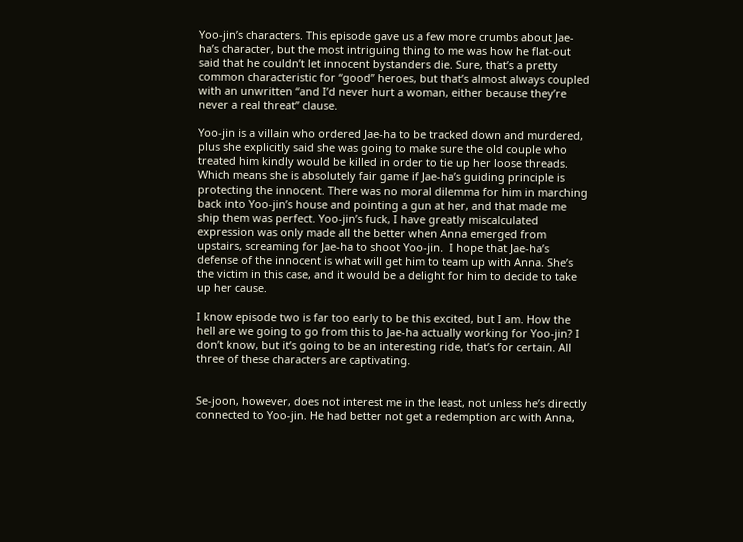Yoo-jin’s characters. This episode gave us a few more crumbs about Jae-ha’s character, but the most intriguing thing to me was how he flat-out said that he couldn’t let innocent bystanders die. Sure, that’s a pretty common characteristic for “good” heroes, but that’s almost always coupled with an unwritten “and I’d never hurt a woman, either because they’re never a real threat” clause.

Yoo-jin is a villain who ordered Jae-ha to be tracked down and murdered, plus she explicitly said she was going to make sure the old couple who treated him kindly would be killed in order to tie up her loose threads. Which means she is absolutely fair game if Jae-ha’s guiding principle is protecting the innocent. There was no moral dilemma for him in marching back into Yoo-jin’s house and pointing a gun at her, and that made me ship them was perfect. Yoo-jin’s fuck, I have greatly miscalculated expression was only made all the better when Anna emerged from upstairs, screaming for Jae-ha to shoot Yoo-jin.  I hope that Jae-ha’s defense of the innocent is what will get him to team up with Anna. She’s the victim in this case, and it would be a delight for him to decide to take up her cause.

I know episode two is far too early to be this excited, but I am. How the hell are we going to go from this to Jae-ha actually working for Yoo-jin? I don’t know, but it’s going to be an interesting ride, that’s for certain. All three of these characters are captivating.


Se-joon, however, does not interest me in the least, not unless he’s directly connected to Yoo-jin. He had better not get a redemption arc with Anna,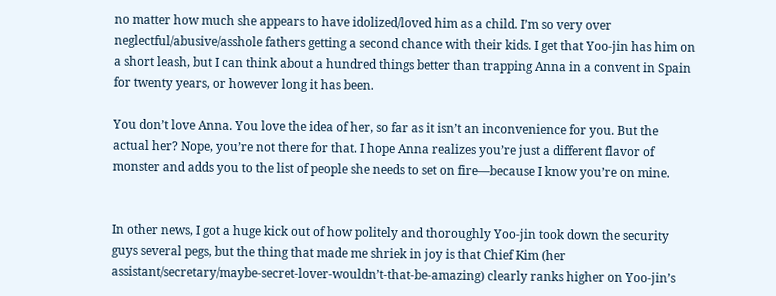no matter how much she appears to have idolized/loved him as a child. I’m so very over neglectful/abusive/asshole fathers getting a second chance with their kids. I get that Yoo-jin has him on a short leash, but I can think about a hundred things better than trapping Anna in a convent in Spain for twenty years, or however long it has been.

You don’t love Anna. You love the idea of her, so far as it isn’t an inconvenience for you. But the actual her? Nope, you’re not there for that. I hope Anna realizes you’re just a different flavor of monster and adds you to the list of people she needs to set on fire—because I know you’re on mine.


In other news, I got a huge kick out of how politely and thoroughly Yoo-jin took down the security guys several pegs, but the thing that made me shriek in joy is that Chief Kim (her assistant/secretary/maybe-secret-lover-wouldn’t-that-be-amazing) clearly ranks higher on Yoo-jin’s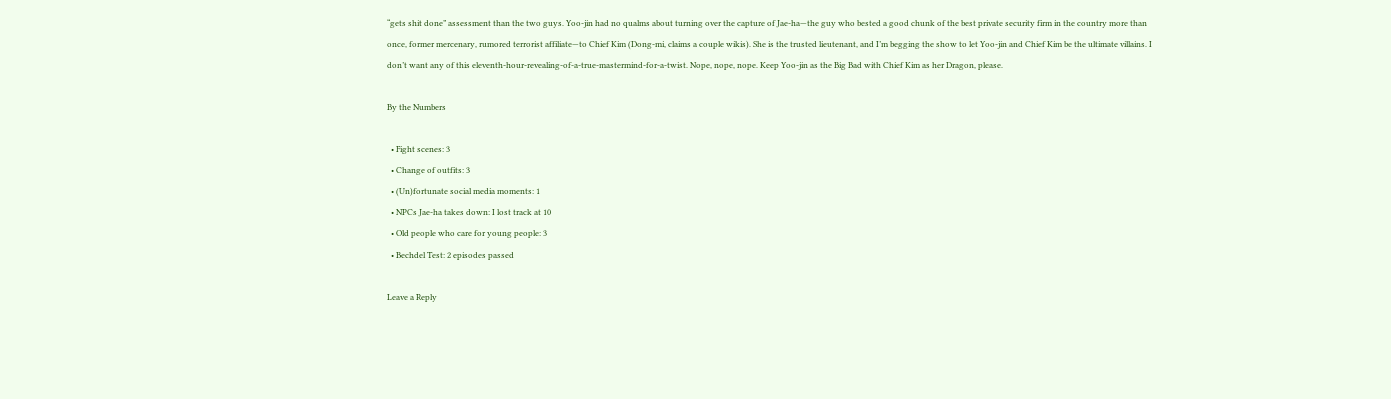“gets shit done” assessment than the two guys. Yoo-jin had no qualms about turning over the capture of Jae-ha—the guy who bested a good chunk of the best private security firm in the country more than once, former mercenary, rumored terrorist affiliate—to Chief Kim (Dong-mi, claims a couple wikis). She is the trusted lieutenant, and I’m begging the show to let Yoo-jin and Chief Kim be the ultimate villains. I don’t want any of this eleventh-hour-revealing-of-a-true-mastermind-for-a-twist. Nope, nope, nope. Keep Yoo-jin as the Big Bad with Chief Kim as her Dragon, please.

By the Numbers

  • Fight scenes: 3
  • Change of outfits: 3
  • (Un)fortunate social media moments: 1
  • NPCs Jae-ha takes down: I lost track at 10
  • Old people who care for young people: 3
  • Bechdel Test: 2 episodes passed

Leave a Reply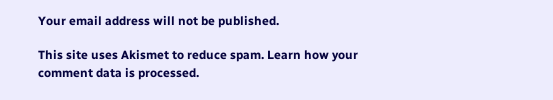Your email address will not be published.

This site uses Akismet to reduce spam. Learn how your comment data is processed.